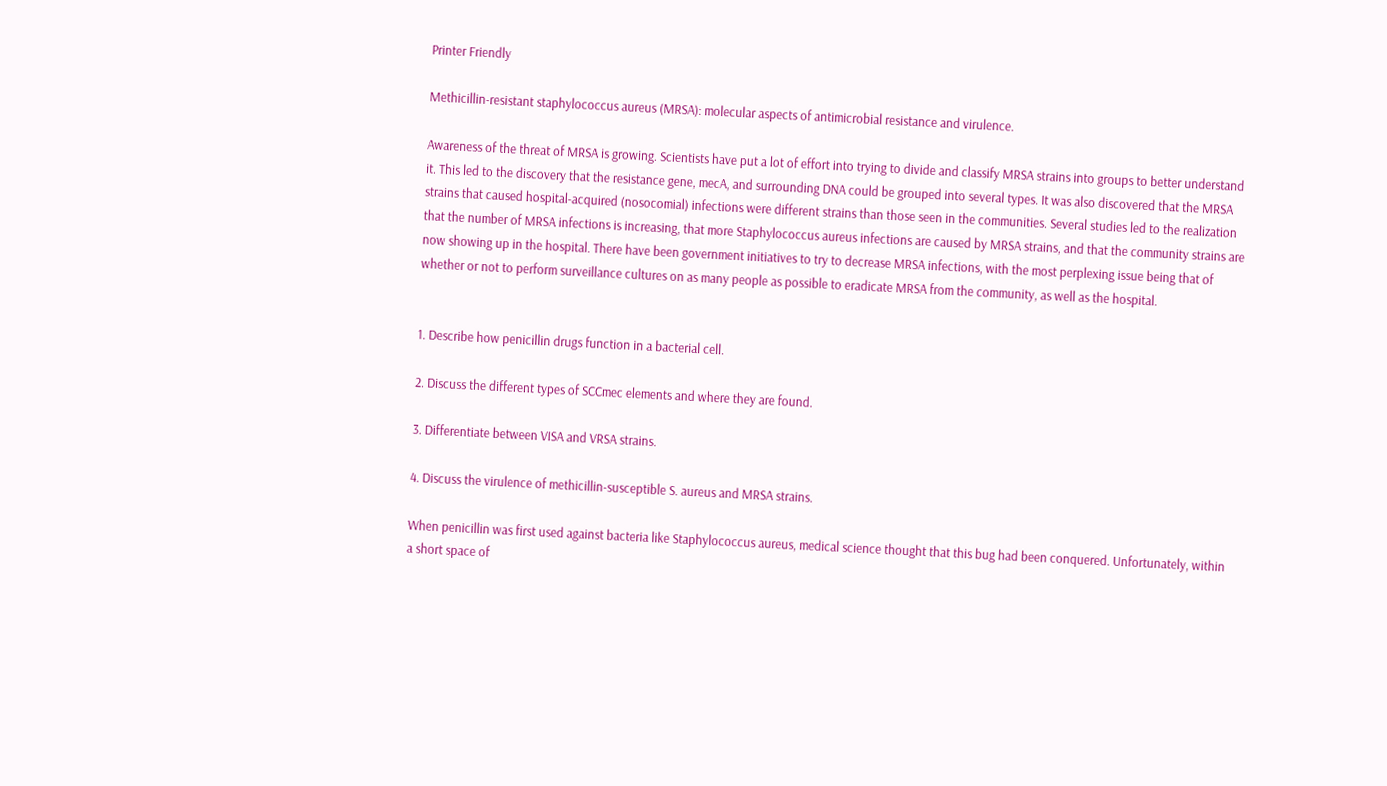Printer Friendly

Methicillin-resistant staphylococcus aureus (MRSA): molecular aspects of antimicrobial resistance and virulence.

Awareness of the threat of MRSA is growing. Scientists have put a lot of effort into trying to divide and classify MRSA strains into groups to better understand it. This led to the discovery that the resistance gene, mecA, and surrounding DNA could be grouped into several types. It was also discovered that the MRSA strains that caused hospital-acquired (nosocomial) infections were different strains than those seen in the communities. Several studies led to the realization that the number of MRSA infections is increasing, that more Staphylococcus aureus infections are caused by MRSA strains, and that the community strains are now showing up in the hospital. There have been government initiatives to try to decrease MRSA infections, with the most perplexing issue being that of whether or not to perform surveillance cultures on as many people as possible to eradicate MRSA from the community, as well as the hospital.


1. Describe how penicillin drugs function in a bacterial cell.

2. Discuss the different types of SCCmec elements and where they are found.

3. Differentiate between VISA and VRSA strains.

4. Discuss the virulence of methicillin-susceptible S. aureus and MRSA strains.

When penicillin was first used against bacteria like Staphylococcus aureus, medical science thought that this bug had been conquered. Unfortunately, within a short space of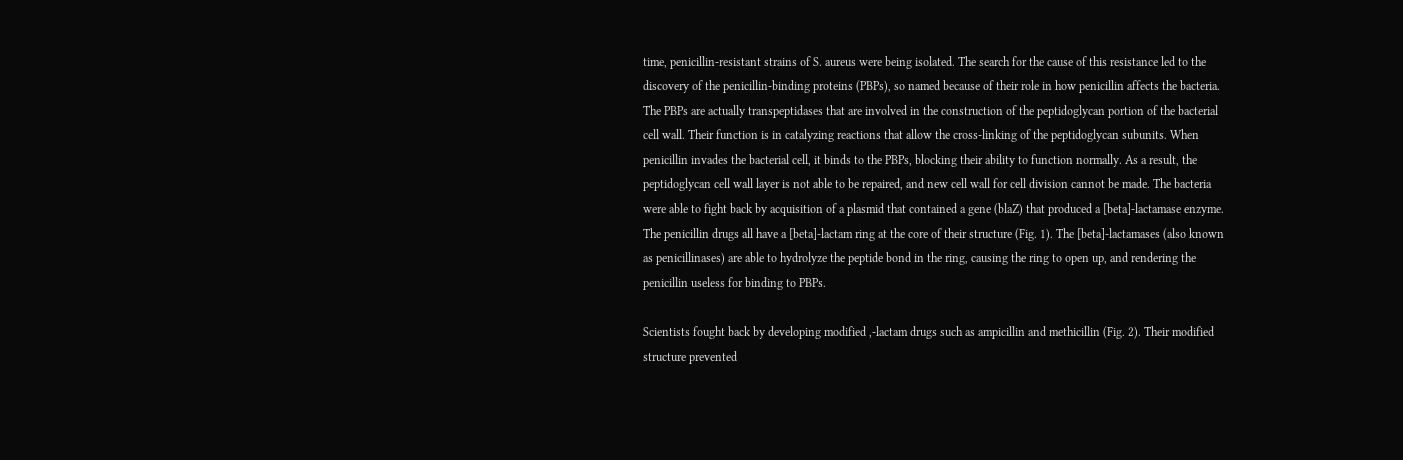time, penicillin-resistant strains of S. aureus were being isolated. The search for the cause of this resistance led to the discovery of the penicillin-binding proteins (PBPs), so named because of their role in how penicillin affects the bacteria. The PBPs are actually transpeptidases that are involved in the construction of the peptidoglycan portion of the bacterial cell wall. Their function is in catalyzing reactions that allow the cross-linking of the peptidoglycan subunits. When penicillin invades the bacterial cell, it binds to the PBPs, blocking their ability to function normally. As a result, the peptidoglycan cell wall layer is not able to be repaired, and new cell wall for cell division cannot be made. The bacteria were able to fight back by acquisition of a plasmid that contained a gene (blaZ) that produced a [beta]-lactamase enzyme. The penicillin drugs all have a [beta]-lactam ring at the core of their structure (Fig. 1). The [beta]-lactamases (also known as penicillinases) are able to hydrolyze the peptide bond in the ring, causing the ring to open up, and rendering the penicillin useless for binding to PBPs.

Scientists fought back by developing modified ,-lactam drugs such as ampicillin and methicillin (Fig. 2). Their modified structure prevented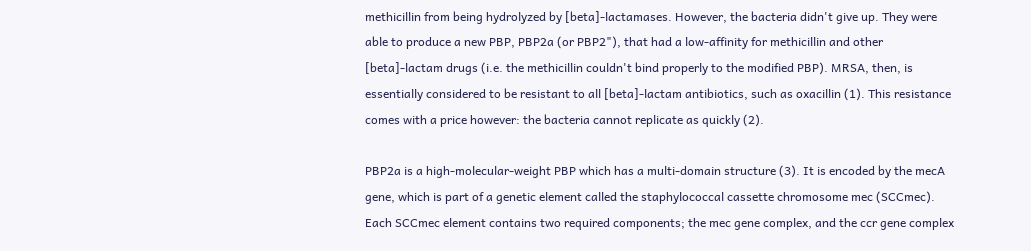methicillin from being hydrolyzed by [beta]-lactamases. However, the bacteria didn't give up. They were able to produce a new PBP, PBP2a (or PBP2"), that had a low-affinity for methicillin and other [beta]-lactam drugs (i.e. the methicillin couldn't bind properly to the modified PBP). MRSA, then, is essentially considered to be resistant to all [beta]-lactam antibiotics, such as oxacillin (1). This resistance comes with a price however: the bacteria cannot replicate as quickly (2).

PBP2a is a high-molecular-weight PBP which has a multi-domain structure (3). It is encoded by the mecA gene, which is part of a genetic element called the staphylococcal cassette chromosome mec (SCCmec). Each SCCmec element contains two required components; the mec gene complex, and the ccr gene complex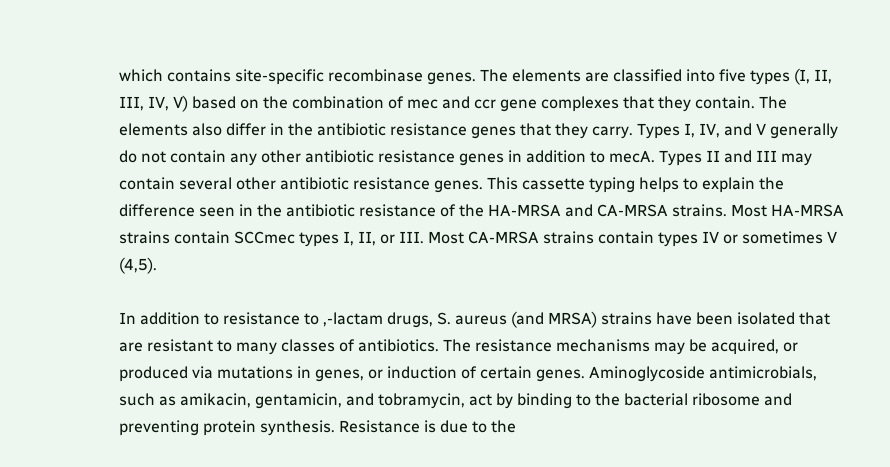which contains site-specific recombinase genes. The elements are classified into five types (I, II, III, IV, V) based on the combination of mec and ccr gene complexes that they contain. The elements also differ in the antibiotic resistance genes that they carry. Types I, IV, and V generally do not contain any other antibiotic resistance genes in addition to mecA. Types II and III may contain several other antibiotic resistance genes. This cassette typing helps to explain the difference seen in the antibiotic resistance of the HA-MRSA and CA-MRSA strains. Most HA-MRSA strains contain SCCmec types I, II, or III. Most CA-MRSA strains contain types IV or sometimes V (4,5).

In addition to resistance to ,-lactam drugs, S. aureus (and MRSA) strains have been isolated that are resistant to many classes of antibiotics. The resistance mechanisms may be acquired, or produced via mutations in genes, or induction of certain genes. Aminoglycoside antimicrobials, such as amikacin, gentamicin, and tobramycin, act by binding to the bacterial ribosome and preventing protein synthesis. Resistance is due to the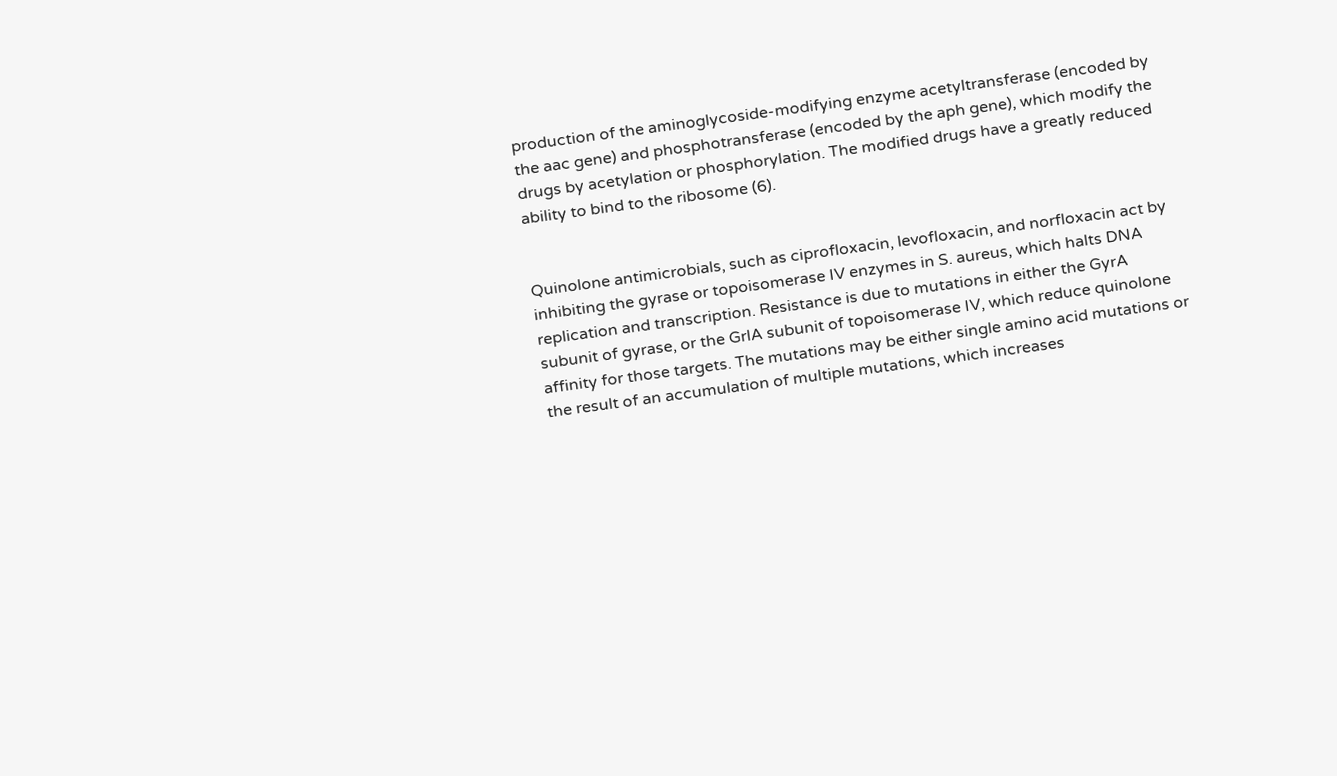production of the aminoglycoside-modifying enzyme acetyltransferase (encoded by the aac gene) and phosphotransferase (encoded by the aph gene), which modify the drugs by acetylation or phosphorylation. The modified drugs have a greatly reduced ability to bind to the ribosome (6).


Quinolone antimicrobials, such as ciprofloxacin, levofloxacin, and norfloxacin act by inhibiting the gyrase or topoisomerase IV enzymes in S. aureus, which halts DNA replication and transcription. Resistance is due to mutations in either the GyrA subunit of gyrase, or the GrlA subunit of topoisomerase IV, which reduce quinolone affinity for those targets. The mutations may be either single amino acid mutations or the result of an accumulation of multiple mutations, which increases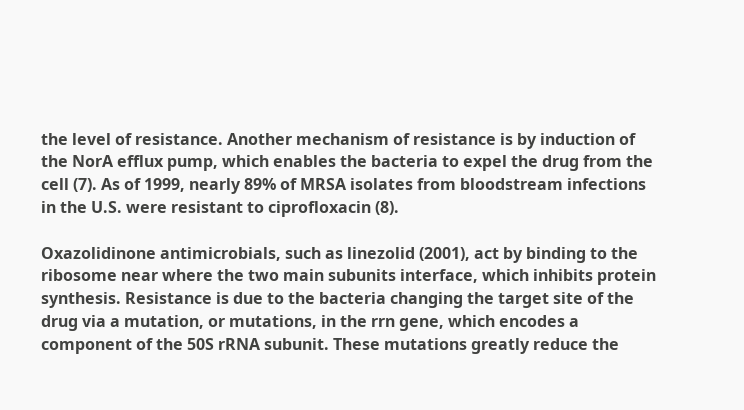the level of resistance. Another mechanism of resistance is by induction of the NorA efflux pump, which enables the bacteria to expel the drug from the cell (7). As of 1999, nearly 89% of MRSA isolates from bloodstream infections in the U.S. were resistant to ciprofloxacin (8).

Oxazolidinone antimicrobials, such as linezolid (2001), act by binding to the ribosome near where the two main subunits interface, which inhibits protein synthesis. Resistance is due to the bacteria changing the target site of the drug via a mutation, or mutations, in the rrn gene, which encodes a component of the 50S rRNA subunit. These mutations greatly reduce the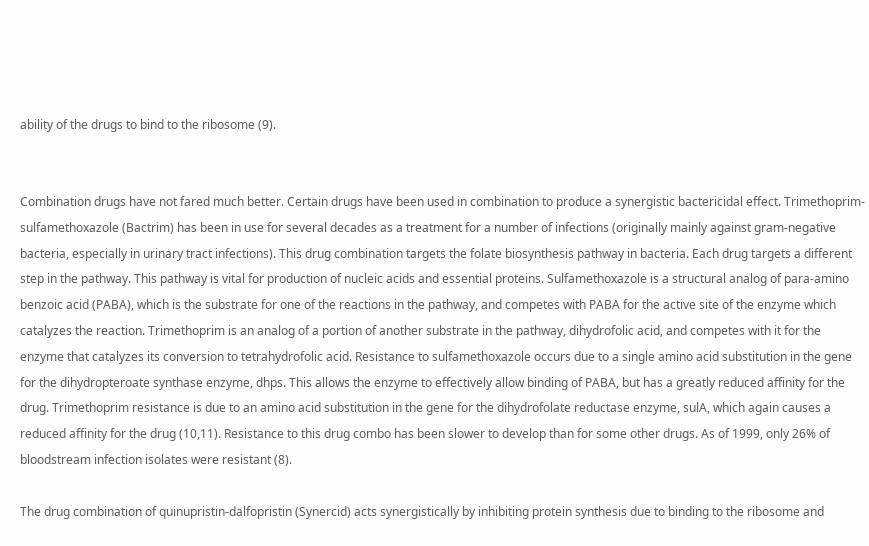ability of the drugs to bind to the ribosome (9).


Combination drugs have not fared much better. Certain drugs have been used in combination to produce a synergistic bactericidal effect. Trimethoprim-sulfamethoxazole (Bactrim) has been in use for several decades as a treatment for a number of infections (originally mainly against gram-negative bacteria, especially in urinary tract infections). This drug combination targets the folate biosynthesis pathway in bacteria. Each drug targets a different step in the pathway. This pathway is vital for production of nucleic acids and essential proteins. Sulfamethoxazole is a structural analog of para-amino benzoic acid (PABA), which is the substrate for one of the reactions in the pathway, and competes with PABA for the active site of the enzyme which catalyzes the reaction. Trimethoprim is an analog of a portion of another substrate in the pathway, dihydrofolic acid, and competes with it for the enzyme that catalyzes its conversion to tetrahydrofolic acid. Resistance to sulfamethoxazole occurs due to a single amino acid substitution in the gene for the dihydropteroate synthase enzyme, dhps. This allows the enzyme to effectively allow binding of PABA, but has a greatly reduced affinity for the drug. Trimethoprim resistance is due to an amino acid substitution in the gene for the dihydrofolate reductase enzyme, sulA, which again causes a reduced affinity for the drug (10,11). Resistance to this drug combo has been slower to develop than for some other drugs. As of 1999, only 26% of bloodstream infection isolates were resistant (8).

The drug combination of quinupristin-dalfopristin (Synercid) acts synergistically by inhibiting protein synthesis due to binding to the ribosome and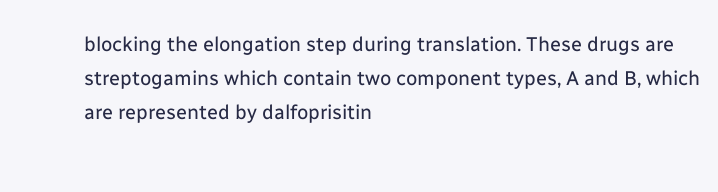blocking the elongation step during translation. These drugs are streptogamins which contain two component types, A and B, which are represented by dalfoprisitin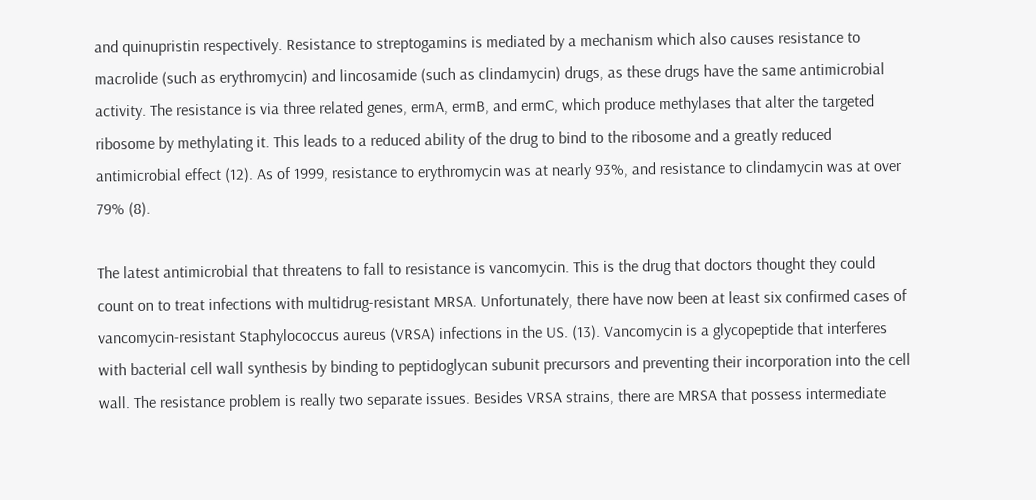and quinupristin respectively. Resistance to streptogamins is mediated by a mechanism which also causes resistance to macrolide (such as erythromycin) and lincosamide (such as clindamycin) drugs, as these drugs have the same antimicrobial activity. The resistance is via three related genes, ermA, ermB, and ermC, which produce methylases that alter the targeted ribosome by methylating it. This leads to a reduced ability of the drug to bind to the ribosome and a greatly reduced antimicrobial effect (12). As of 1999, resistance to erythromycin was at nearly 93%, and resistance to clindamycin was at over 79% (8).

The latest antimicrobial that threatens to fall to resistance is vancomycin. This is the drug that doctors thought they could count on to treat infections with multidrug-resistant MRSA. Unfortunately, there have now been at least six confirmed cases of vancomycin-resistant Staphylococcus aureus (VRSA) infections in the US. (13). Vancomycin is a glycopeptide that interferes with bacterial cell wall synthesis by binding to peptidoglycan subunit precursors and preventing their incorporation into the cell wall. The resistance problem is really two separate issues. Besides VRSA strains, there are MRSA that possess intermediate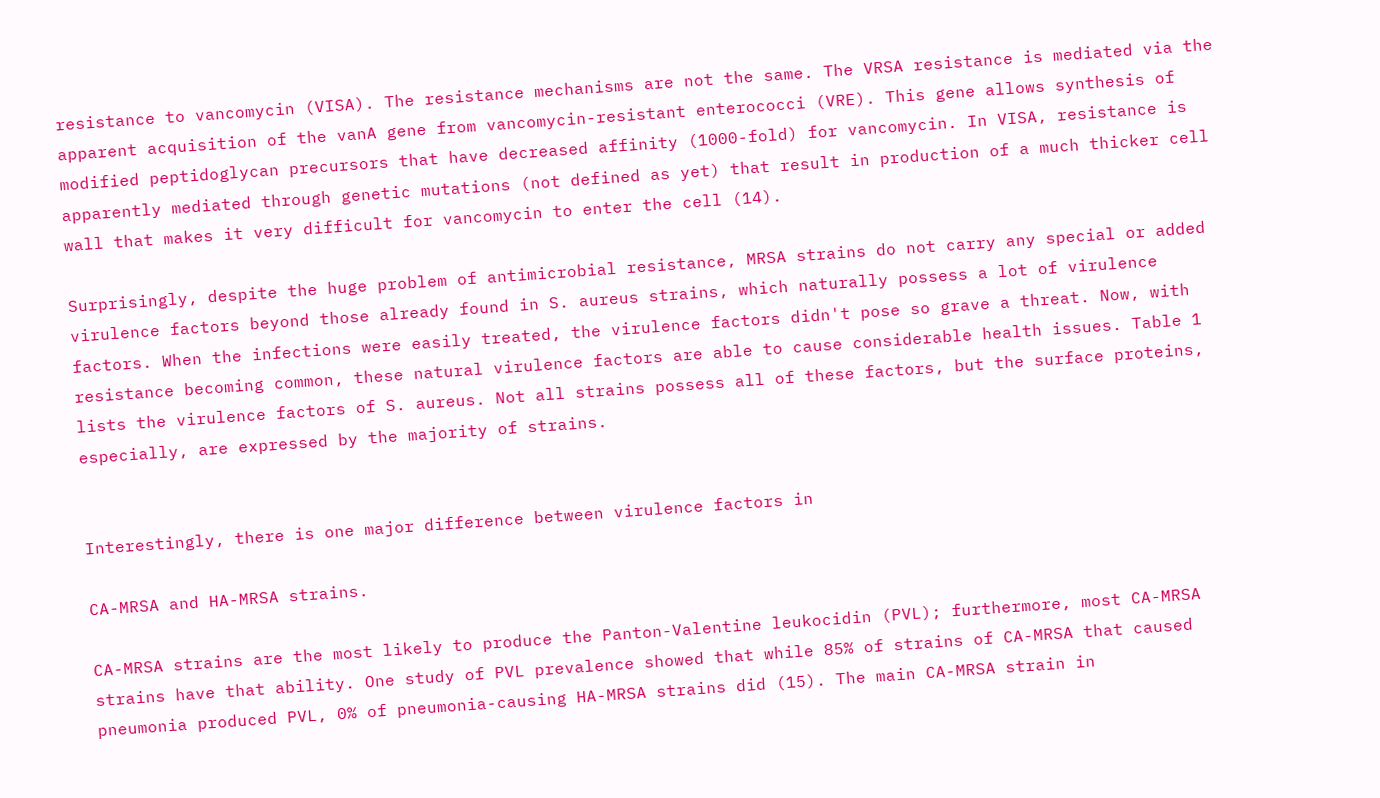resistance to vancomycin (VISA). The resistance mechanisms are not the same. The VRSA resistance is mediated via the apparent acquisition of the vanA gene from vancomycin-resistant enterococci (VRE). This gene allows synthesis of modified peptidoglycan precursors that have decreased affinity (1000-fold) for vancomycin. In VISA, resistance is apparently mediated through genetic mutations (not defined as yet) that result in production of a much thicker cell wall that makes it very difficult for vancomycin to enter the cell (14).

Surprisingly, despite the huge problem of antimicrobial resistance, MRSA strains do not carry any special or added virulence factors beyond those already found in S. aureus strains, which naturally possess a lot of virulence factors. When the infections were easily treated, the virulence factors didn't pose so grave a threat. Now, with resistance becoming common, these natural virulence factors are able to cause considerable health issues. Table 1 lists the virulence factors of S. aureus. Not all strains possess all of these factors, but the surface proteins, especially, are expressed by the majority of strains.


Interestingly, there is one major difference between virulence factors in

CA-MRSA and HA-MRSA strains.

CA-MRSA strains are the most likely to produce the Panton-Valentine leukocidin (PVL); furthermore, most CA-MRSA strains have that ability. One study of PVL prevalence showed that while 85% of strains of CA-MRSA that caused pneumonia produced PVL, 0% of pneumonia-causing HA-MRSA strains did (15). The main CA-MRSA strain in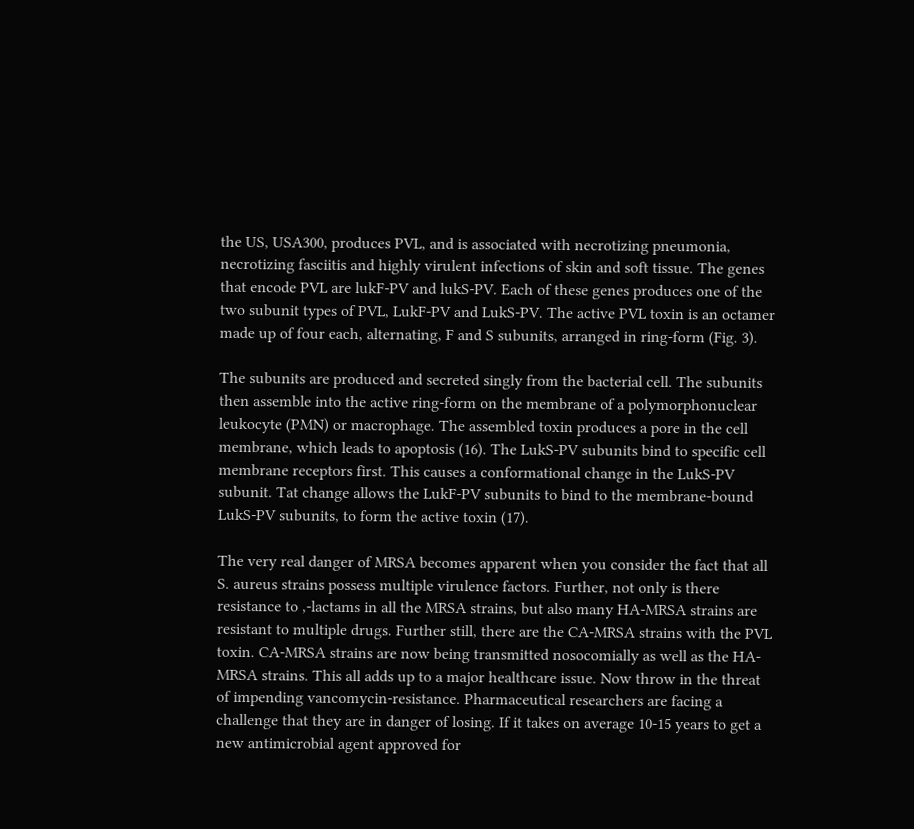the US, USA300, produces PVL, and is associated with necrotizing pneumonia, necrotizing fasciitis and highly virulent infections of skin and soft tissue. The genes that encode PVL are lukF-PV and lukS-PV. Each of these genes produces one of the two subunit types of PVL, LukF-PV and LukS-PV. The active PVL toxin is an octamer made up of four each, alternating, F and S subunits, arranged in ring-form (Fig. 3).

The subunits are produced and secreted singly from the bacterial cell. The subunits then assemble into the active ring-form on the membrane of a polymorphonuclear leukocyte (PMN) or macrophage. The assembled toxin produces a pore in the cell membrane, which leads to apoptosis (16). The LukS-PV subunits bind to specific cell membrane receptors first. This causes a conformational change in the LukS-PV subunit. Tat change allows the LukF-PV subunits to bind to the membrane-bound LukS-PV subunits, to form the active toxin (17).

The very real danger of MRSA becomes apparent when you consider the fact that all S. aureus strains possess multiple virulence factors. Further, not only is there resistance to ,-lactams in all the MRSA strains, but also many HA-MRSA strains are resistant to multiple drugs. Further still, there are the CA-MRSA strains with the PVL toxin. CA-MRSA strains are now being transmitted nosocomially as well as the HA-MRSA strains. This all adds up to a major healthcare issue. Now throw in the threat of impending vancomycin-resistance. Pharmaceutical researchers are facing a challenge that they are in danger of losing. If it takes on average 10-15 years to get a new antimicrobial agent approved for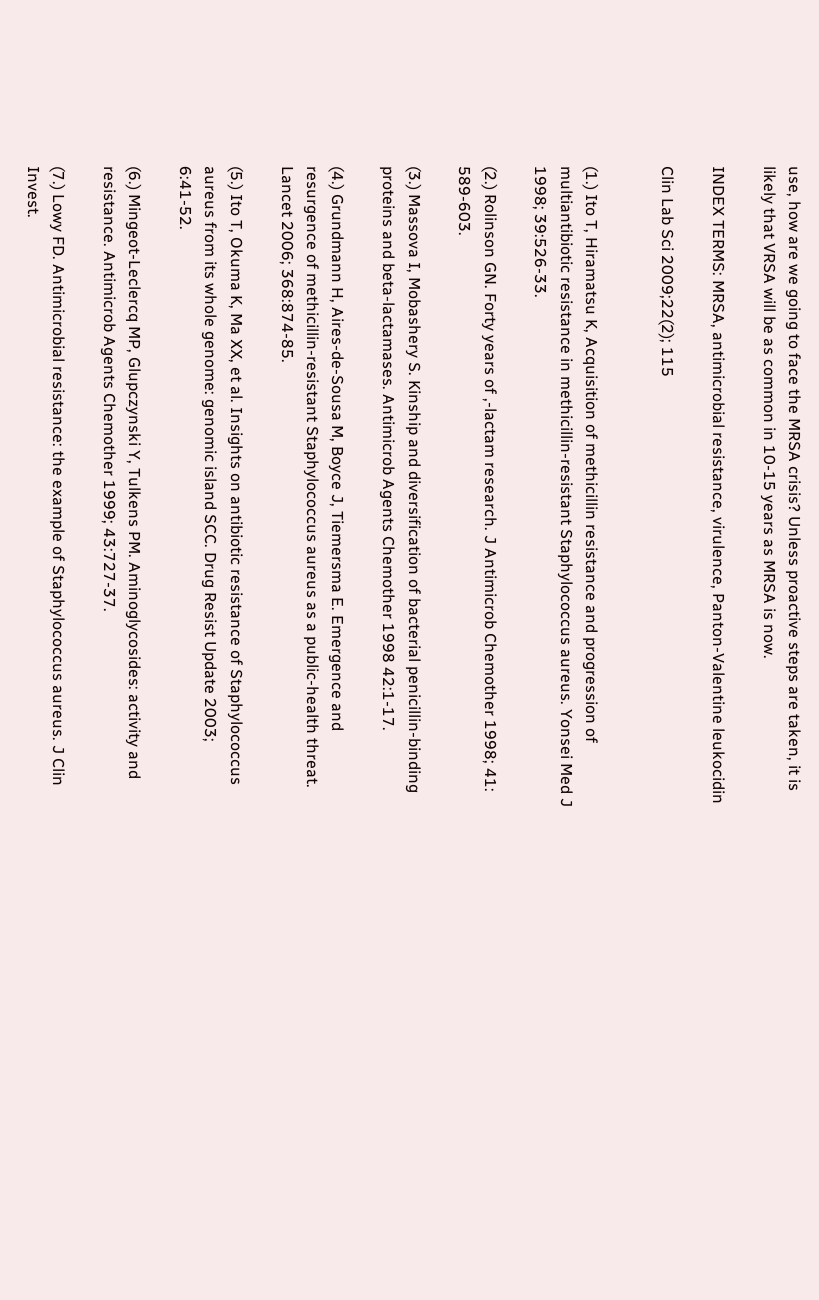use, how are we going to face the MRSA crisis? Unless proactive steps are taken, it is likely that VRSA will be as common in 10-15 years as MRSA is now.

INDEX TERMS: MRSA, antimicrobial resistance, virulence, Panton-Valentine leukocidin

Clin Lab Sci 2009;22(2); 115


(1.) Ito T, Hiramatsu K, Acquisition of methicillin resistance and progression of multiantibiotic resistance in methicillin-resistant Staphylococcus aureus. Yonsei Med J 1998; 39:526-33.

(2.) Rolinson GN. Forty years of ,-lactam research. J Antimicrob Chemother 1998; 41: 589-603.

(3.) Massova I, Mobashery S. Kinship and diversification of bacterial penicillin-binding proteins and beta-lactamases. Antimicrob Agents Chemother 1998 42:1-17.

(4.) Grundmann H, Aires-de-Sousa M, Boyce J, Tiemersma E. Emergence and resurgence of methicillin-resistant Staphylococcus aureus as a public-health threat. Lancet 2006; 368:874-85.

(5.) Ito T, Okuma K, Ma XX, et al. Insights on antibiotic resistance of Staphylococcus aureus from its whole genome: genomic island SCC. Drug Resist Update 2003; 6:41-52.

(6.) Mingeot-Leclercq MP, Glupczynski Y, Tulkens PM. Aminoglycosides: activity and resistance. Antimicrob Agents Chemother 1999; 43:727-37.

(7.) Lowy FD. Antimicrobial resistance: the example of Staphylococcus aureus. J Clin Invest.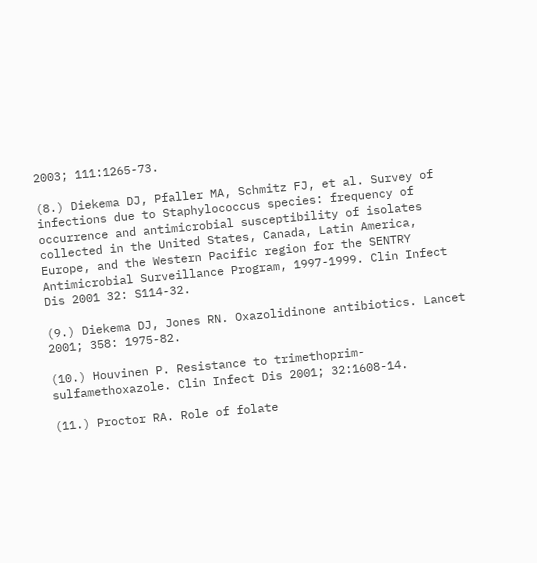2003; 111:1265-73.

(8.) Diekema DJ, Pfaller MA, Schmitz FJ, et al. Survey of infections due to Staphylococcus species: frequency of occurrence and antimicrobial susceptibility of isolates collected in the United States, Canada, Latin America, Europe, and the Western Pacific region for the SENTRY Antimicrobial Surveillance Program, 1997-1999. Clin Infect Dis 2001 32: S114-32.

(9.) Diekema DJ, Jones RN. Oxazolidinone antibiotics. Lancet 2001; 358: 1975-82.

(10.) Houvinen P. Resistance to trimethoprim-sulfamethoxazole. Clin Infect Dis 2001; 32:1608-14.

(11.) Proctor RA. Role of folate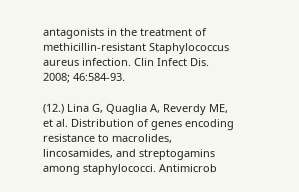antagonists in the treatment of methicillin-resistant Staphylococcus aureus infection. Clin Infect Dis. 2008; 46:584-93.

(12.) Lina G, Quaglia A, Reverdy ME, et al. Distribution of genes encoding resistance to macrolides, lincosamides, and streptogamins among staphylococci. Antimicrob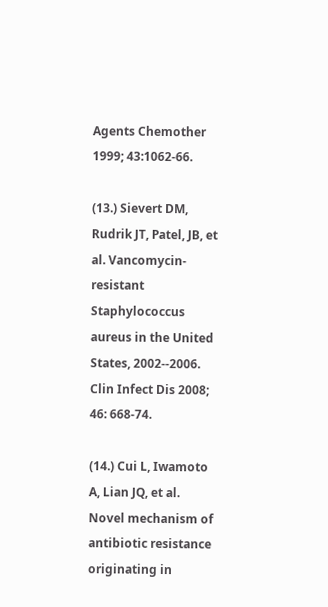Agents Chemother 1999; 43:1062-66.

(13.) Sievert DM, Rudrik JT, Patel, JB, et al. Vancomycin-resistant Staphylococcus aureus in the United States, 2002--2006. Clin Infect Dis 2008; 46: 668-74.

(14.) Cui L, Iwamoto A, Lian JQ, et al. Novel mechanism of antibiotic resistance originating in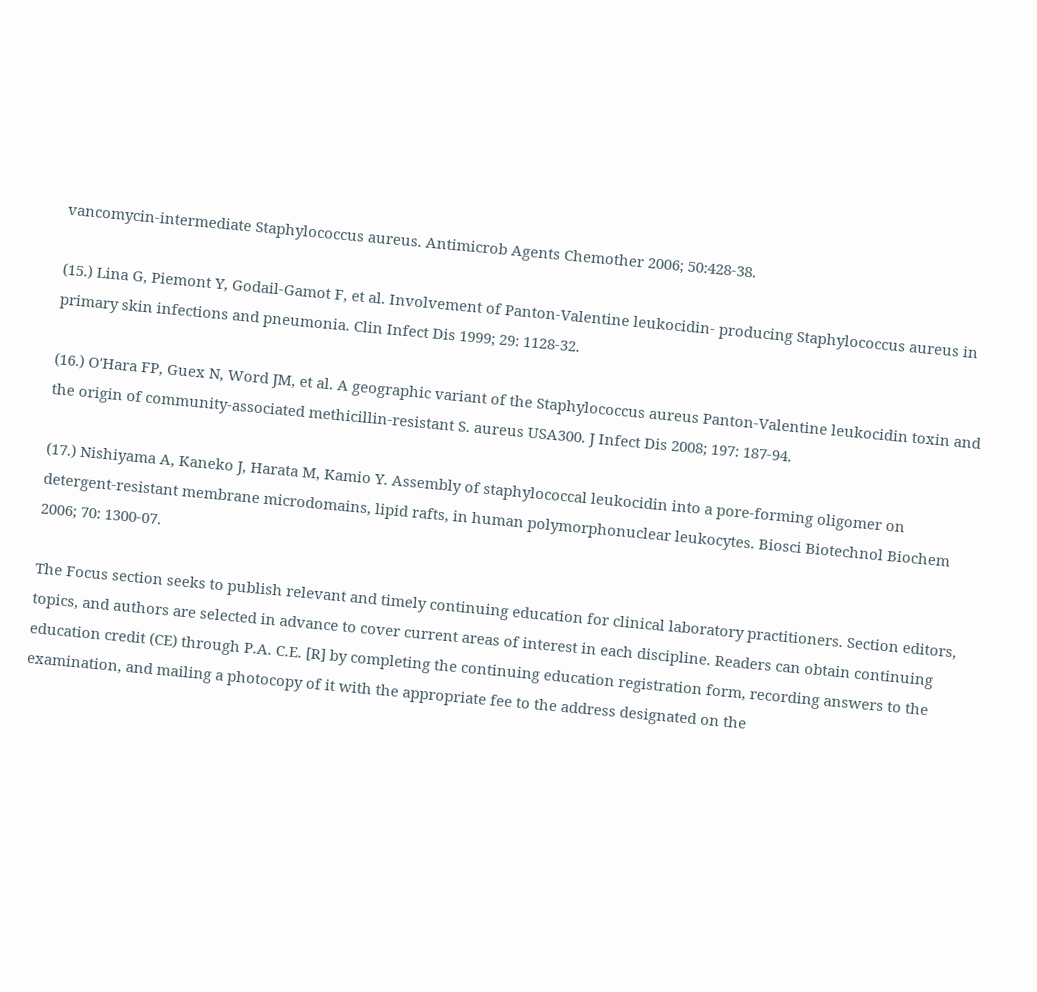vancomycin-intermediate Staphylococcus aureus. Antimicrob Agents Chemother 2006; 50:428-38.

(15.) Lina G, Piemont Y, Godail-Gamot F, et al. Involvement of Panton-Valentine leukocidin- producing Staphylococcus aureus in primary skin infections and pneumonia. Clin Infect Dis 1999; 29: 1128-32.

(16.) O'Hara FP, Guex N, Word JM, et al. A geographic variant of the Staphylococcus aureus Panton-Valentine leukocidin toxin and the origin of community-associated methicillin-resistant S. aureus USA300. J Infect Dis 2008; 197: 187-94.

(17.) Nishiyama A, Kaneko J, Harata M, Kamio Y. Assembly of staphylococcal leukocidin into a pore-forming oligomer on detergent-resistant membrane microdomains, lipid rafts, in human polymorphonuclear leukocytes. Biosci Biotechnol Biochem 2006; 70: 1300-07.

The Focus section seeks to publish relevant and timely continuing education for clinical laboratory practitioners. Section editors, topics, and authors are selected in advance to cover current areas of interest in each discipline. Readers can obtain continuing education credit (CE) through P.A. C.E. [R] by completing the continuing education registration form, recording answers to the examination, and mailing a photocopy of it with the appropriate fee to the address designated on the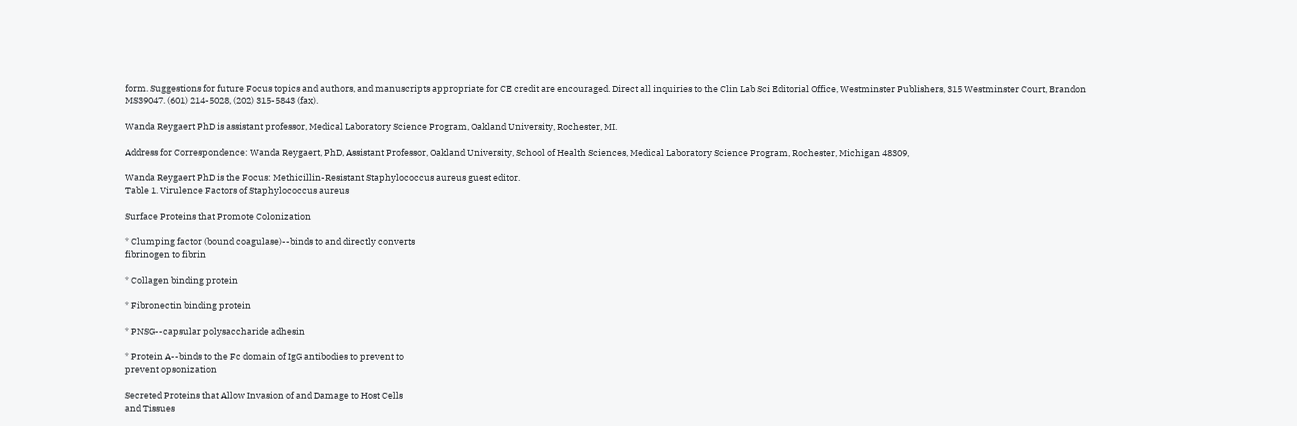form. Suggestions for future Focus topics and authors, and manuscripts appropriate for CE credit are encouraged. Direct all inquiries to the Clin Lab Sci Editorial Office, Westminster Publishers, 315 Westminster Court, Brandon MS39047. (601) 214-5028, (202) 315-5843 (fax).

Wanda Reygaert PhD is assistant professor, Medical Laboratory Science Program, Oakland University, Rochester, MI.

Address for Correspondence: Wanda Reygaert, PhD, Assistant Professor, Oakland University, School of Health Sciences, Medical Laboratory Science Program, Rochester, Michigan 48309,

Wanda Reygaert PhD is the Focus: Methicillin-Resistant Staphylococcus aureus guest editor.
Table 1. Virulence Factors of Staphylococcus aureus

Surface Proteins that Promote Colonization

* Clumping factor (bound coagulase)--binds to and directly converts
fibrinogen to fibrin

* Collagen binding protein

* Fibronectin binding protein

* PNSG--capsular polysaccharide adhesin

* Protein A--binds to the Fc domain of IgG antibodies to prevent to
prevent opsonization

Secreted Proteins that Allow Invasion of and Damage to Host Cells
and Tissues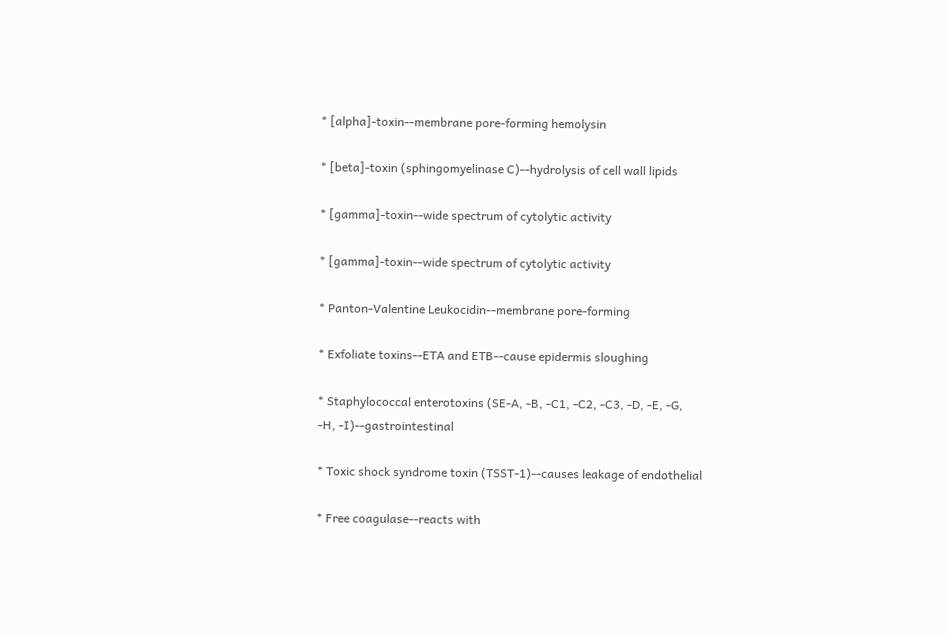* [alpha]-toxin--membrane pore-forming hemolysin

* [beta]-toxin (sphingomyelinase C)--hydrolysis of cell wall lipids

* [gamma]-toxin--wide spectrum of cytolytic activity

* [gamma]-toxin--wide spectrum of cytolytic activity

* Panton-Valentine Leukocidin--membrane pore-forming

* Exfoliate toxins--ETA and ETB--cause epidermis sloughing

* Staphylococcal enterotoxins (SE-A, -B, -C1, -C2, -C3, -D, -E, -G,
-H, -I)--gastrointestinal

* Toxic shock syndrome toxin (TSST-1)--causes leakage of endothelial

* Free coagulase--reacts with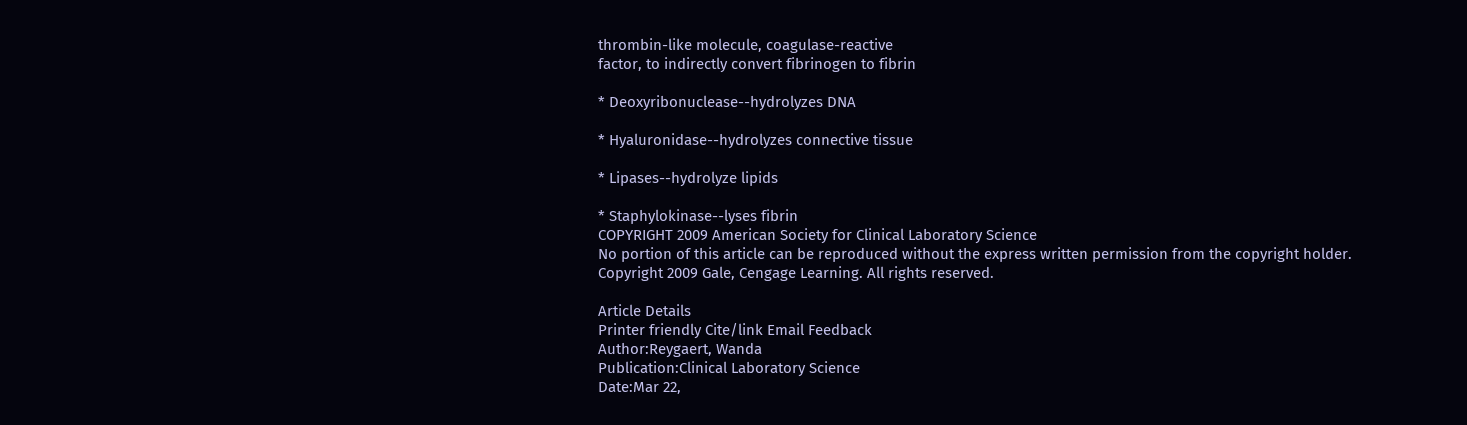thrombin-like molecule, coagulase-reactive
factor, to indirectly convert fibrinogen to fibrin

* Deoxyribonuclease--hydrolyzes DNA

* Hyaluronidase--hydrolyzes connective tissue

* Lipases--hydrolyze lipids

* Staphylokinase--lyses fibrin
COPYRIGHT 2009 American Society for Clinical Laboratory Science
No portion of this article can be reproduced without the express written permission from the copyright holder.
Copyright 2009 Gale, Cengage Learning. All rights reserved.

Article Details
Printer friendly Cite/link Email Feedback
Author:Reygaert, Wanda
Publication:Clinical Laboratory Science
Date:Mar 22,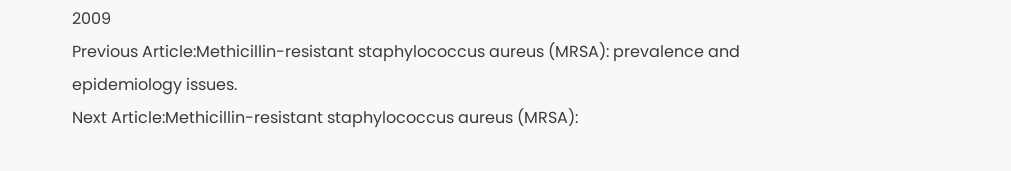2009
Previous Article:Methicillin-resistant staphylococcus aureus (MRSA): prevalence and epidemiology issues.
Next Article:Methicillin-resistant staphylococcus aureus (MRSA):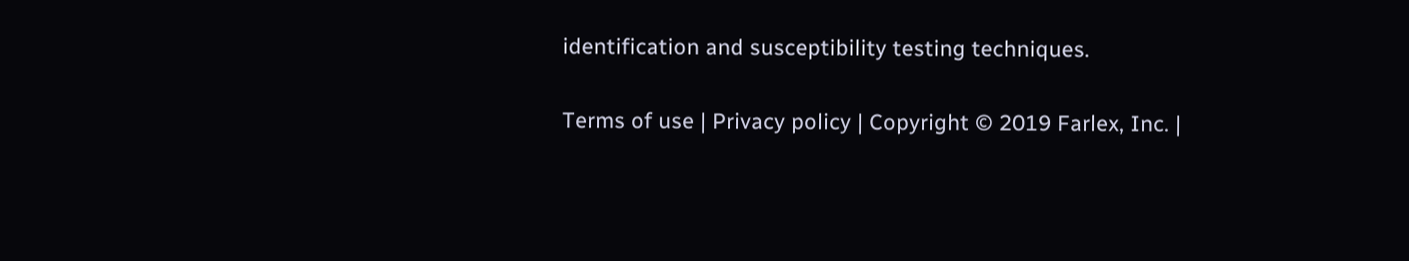identification and susceptibility testing techniques.

Terms of use | Privacy policy | Copyright © 2019 Farlex, Inc. |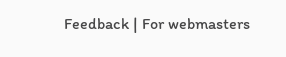Feedback | For webmasters